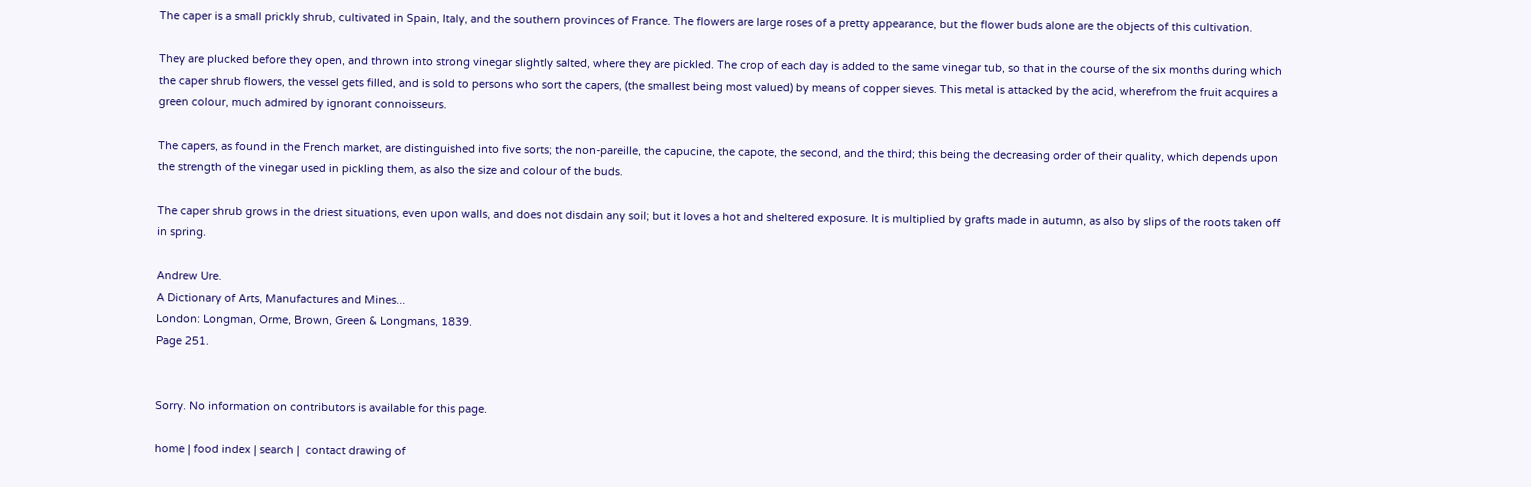The caper is a small prickly shrub, cultivated in Spain, Italy, and the southern provinces of France. The flowers are large roses of a pretty appearance, but the flower buds alone are the objects of this cultivation.

They are plucked before they open, and thrown into strong vinegar slightly salted, where they are pickled. The crop of each day is added to the same vinegar tub, so that in the course of the six months during which the caper shrub flowers, the vessel gets filled, and is sold to persons who sort the capers, (the smallest being most valued) by means of copper sieves. This metal is attacked by the acid, wherefrom the fruit acquires a green colour, much admired by ignorant connoisseurs.

The capers, as found in the French market, are distinguished into five sorts; the non-pareille, the capucine, the capote, the second, and the third; this being the decreasing order of their quality, which depends upon the strength of the vinegar used in pickling them, as also the size and colour of the buds.

The caper shrub grows in the driest situations, even upon walls, and does not disdain any soil; but it loves a hot and sheltered exposure. It is multiplied by grafts made in autumn, as also by slips of the roots taken off in spring.

Andrew Ure.
A Dictionary of Arts, Manufactures and Mines...
London: Longman, Orme, Brown, Green & Longmans, 1839.
Page 251.


Sorry. No information on contributors is available for this page.

home | food index | search |  contact drawing of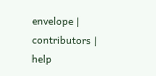envelope |  contributors |
help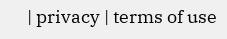| privacy | terms of use